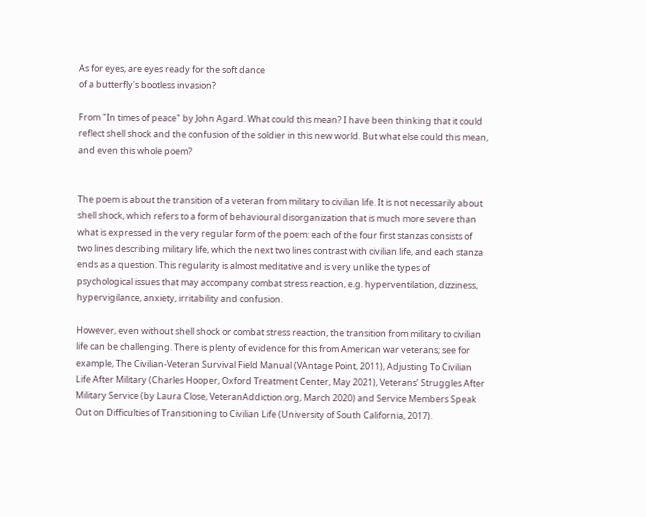As for eyes, are eyes ready for the soft dance
of a butterfly's bootless invasion?

From "In times of peace" by John Agard. What could this mean? I have been thinking that it could reflect shell shock and the confusion of the soldier in this new world. But what else could this mean, and even this whole poem?


The poem is about the transition of a veteran from military to civilian life. It is not necessarily about shell shock, which refers to a form of behavioural disorganization that is much more severe than what is expressed in the very regular form of the poem: each of the four first stanzas consists of two lines describing military life, which the next two lines contrast with civilian life, and each stanza ends as a question. This regularity is almost meditative and is very unlike the types of psychological issues that may accompany combat stress reaction, e.g. hyperventilation, dizziness, hypervigilance, anxiety, irritability and confusion.

However, even without shell shock or combat stress reaction, the transition from military to civilian life can be challenging. There is plenty of evidence for this from American war veterans; see for example, The Civilian-Veteran Survival Field Manual (VAntage Point, 2011), Adjusting To Civilian Life After Military (Charles Hooper, Oxford Treatment Center, May 2021), Veterans’ Struggles After Military Service (by Laura Close, VeteranAddiction.org, March 2020) and Service Members Speak Out on Difficulties of Transitioning to Civilian Life (University of South California, 2017).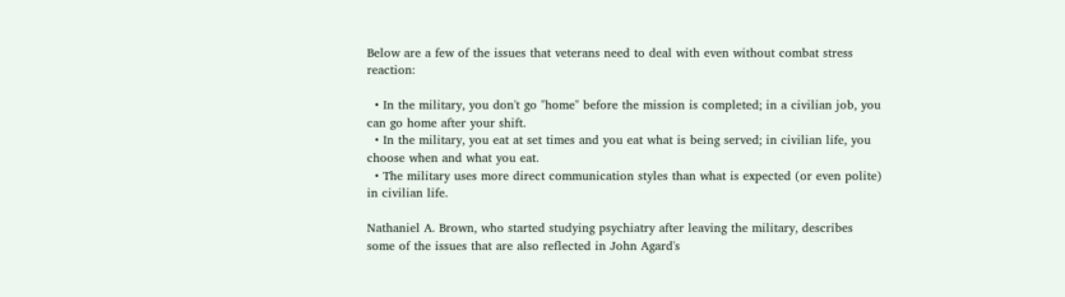Below are a few of the issues that veterans need to deal with even without combat stress reaction:

  • In the military, you don't go "home" before the mission is completed; in a civilian job, you can go home after your shift.
  • In the military, you eat at set times and you eat what is being served; in civilian life, you choose when and what you eat.
  • The military uses more direct communication styles than what is expected (or even polite) in civilian life.

Nathaniel A. Brown, who started studying psychiatry after leaving the military, describes some of the issues that are also reflected in John Agard's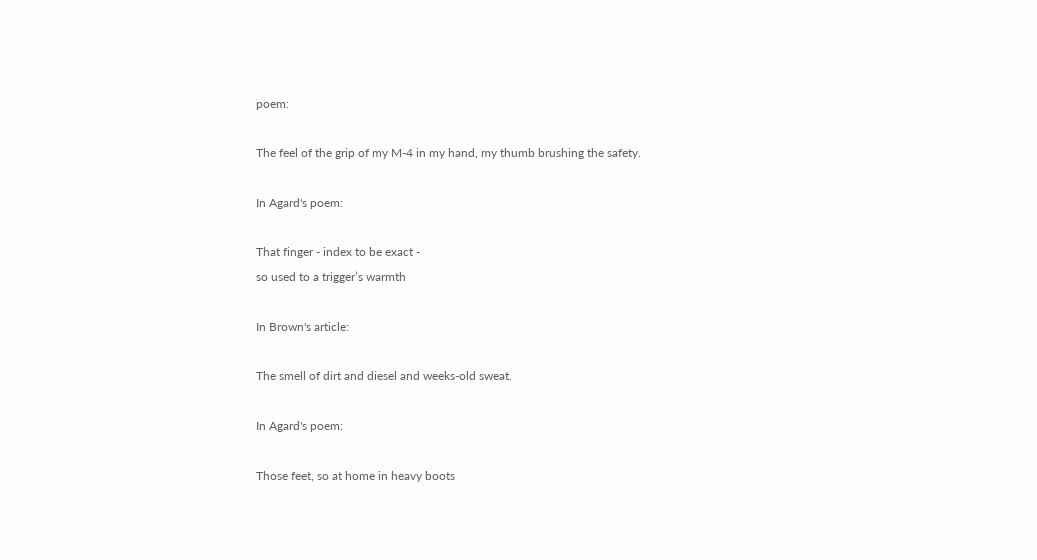poem:

The feel of the grip of my M-4 in my hand, my thumb brushing the safety.

In Agard's poem:

That finger - index to be exact -
so used to a trigger’s warmth

In Brown's article:

The smell of dirt and diesel and weeks-old sweat.

In Agard's poem:

Those feet, so at home in heavy boots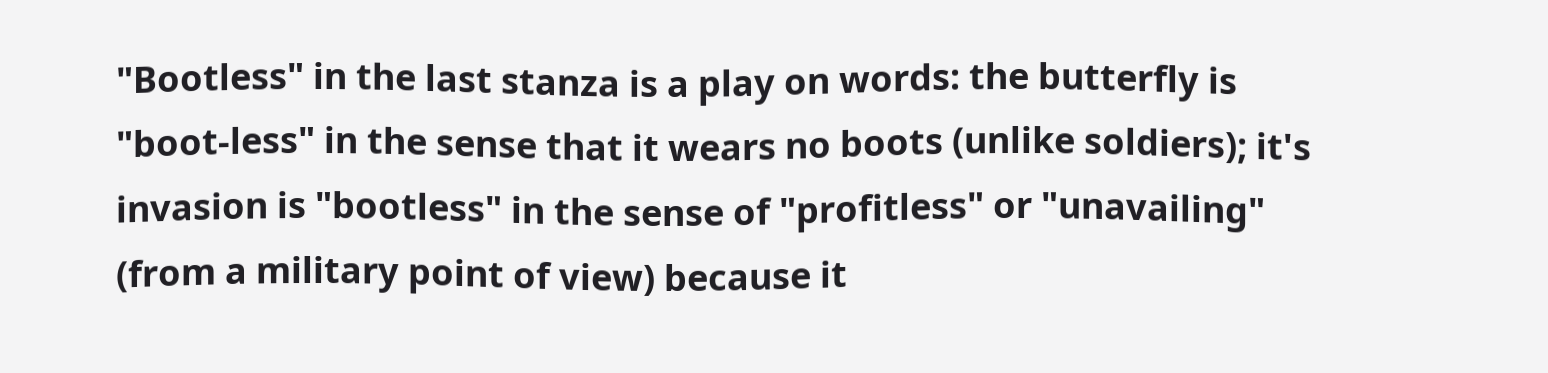"Bootless" in the last stanza is a play on words: the butterfly is "boot-less" in the sense that it wears no boots (unlike soldiers); it's invasion is "bootless" in the sense of "profitless" or "unavailing" (from a military point of view) because it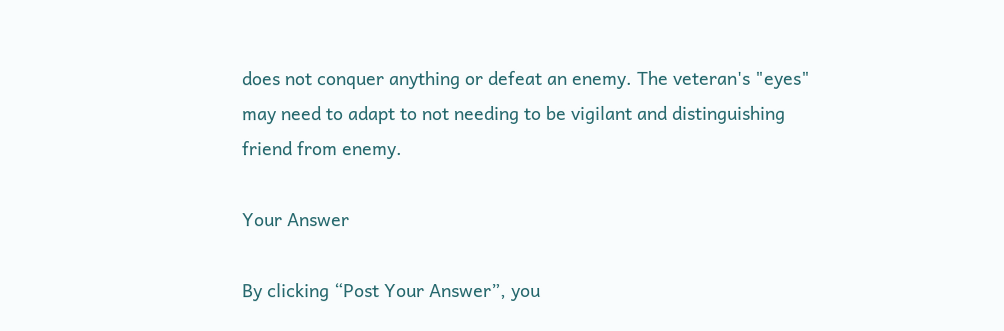does not conquer anything or defeat an enemy. The veteran's "eyes" may need to adapt to not needing to be vigilant and distinguishing friend from enemy.

Your Answer

By clicking “Post Your Answer”, you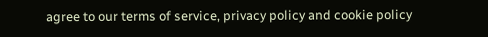agree to our terms of service, privacy policy and cookie policy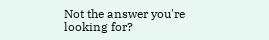Not the answer you're looking for?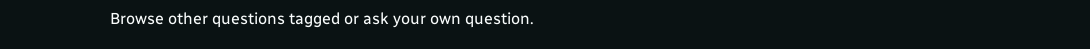Browse other questions tagged or ask your own question.